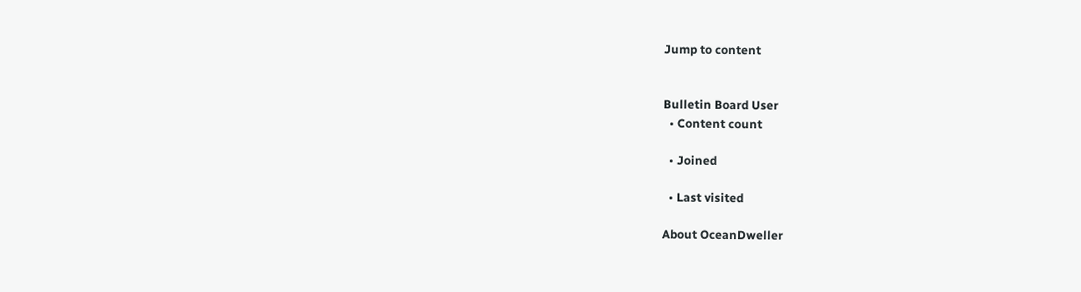Jump to content


Bulletin Board User
  • Content count

  • Joined

  • Last visited

About OceanDweller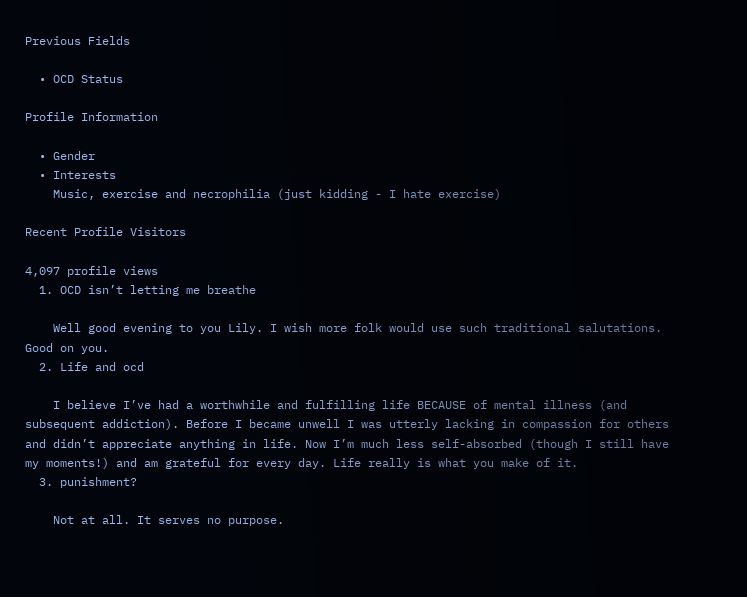Previous Fields

  • OCD Status

Profile Information

  • Gender
  • Interests
    Music, exercise and necrophilia (just kidding - I hate exercise)

Recent Profile Visitors

4,097 profile views
  1. OCD isn’t letting me breathe

    Well good evening to you Lily. I wish more folk would use such traditional salutations. Good on you.
  2. Life and ocd

    I believe I’ve had a worthwhile and fulfilling life BECAUSE of mental illness (and subsequent addiction). Before I became unwell I was utterly lacking in compassion for others and didn’t appreciate anything in life. Now I’m much less self-absorbed (though I still have my moments!) and am grateful for every day. Life really is what you make of it.
  3. punishment?

    Not at all. It serves no purpose.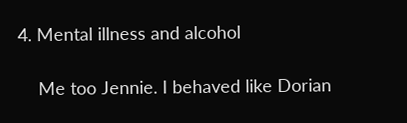4. Mental illness and alcohol

    Me too Jennie. I behaved like Dorian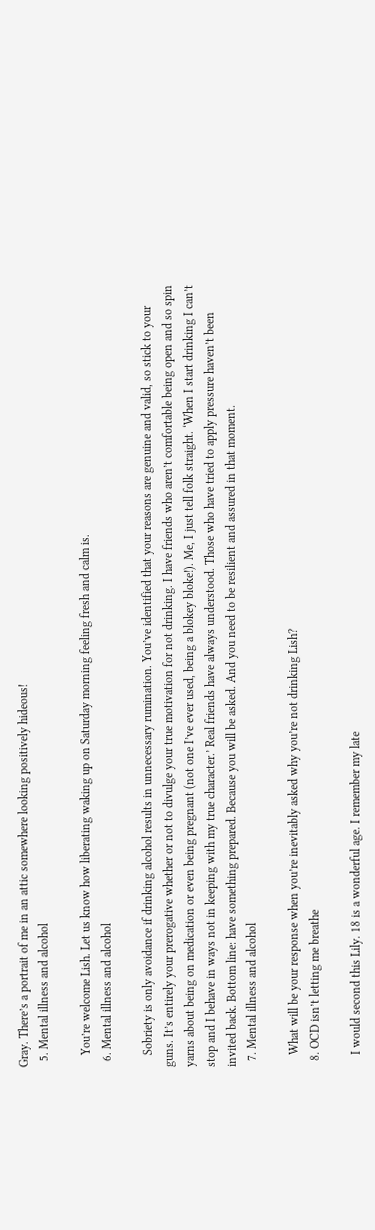Gray. There’s a portrait of me in an attic somewhere looking positively hideous!
  5. Mental illness and alcohol

    You’re welcome Lish. Let us know how liberating waking up on Saturday morning feeling fresh and calm is.
  6. Mental illness and alcohol

    Sobriety is only avoidance if drinking alcohol results in unnecessary rumination. You’ve identified that your reasons are genuine and valid, so stick to your guns. It’s entirely your prerogative whether or not to divulge your true motivation for not drinking. I have friends who aren’t comfortable being open and so spin yarns about being on medication or even being pregnant (not one I’ve ever used, being a blokey bloke!). Me, I just tell folk straight. ‘When I start drinking I can’t stop and I behave in ways not in keeping with my true character.’ Real friends have always understood. Those who have tried to apply pressure haven’t been invited back. Bottom line: have something prepared. Because you will be asked. And you need to be resilient and assured in that moment.
  7. Mental illness and alcohol

    What will be your response when you’re inevitably asked why you’re not drinking Lish?
  8. OCD isn’t letting me breathe

    I would second this Lily. 18 is a wonderful age. I remember my late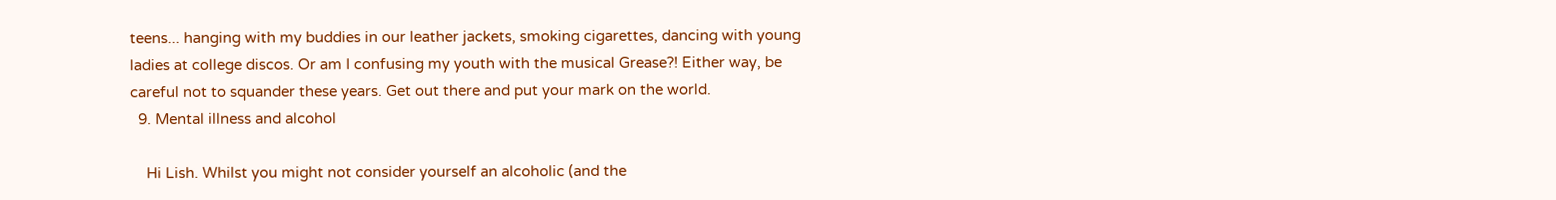teens... hanging with my buddies in our leather jackets, smoking cigarettes, dancing with young ladies at college discos. Or am I confusing my youth with the musical Grease?! Either way, be careful not to squander these years. Get out there and put your mark on the world.
  9. Mental illness and alcohol

    Hi Lish. Whilst you might not consider yourself an alcoholic (and the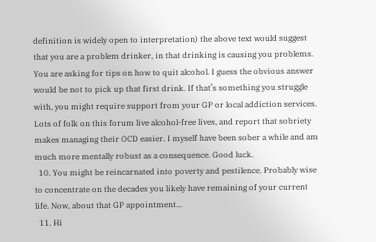definition is widely open to interpretation) the above text would suggest that you are a problem drinker, in that drinking is causing you problems. You are asking for tips on how to quit alcohol. I guess the obvious answer would be not to pick up that first drink. If that’s something you struggle with, you might require support from your GP or local addiction services. Lots of folk on this forum live alcohol-free lives, and report that sobriety makes managing their OCD easier. I myself have been sober a while and am much more mentally robust as a consequence. Good luck.
  10. You might be reincarnated into poverty and pestilence. Probably wise to concentrate on the decades you likely have remaining of your current life. Now, about that GP appointment...
  11. Hi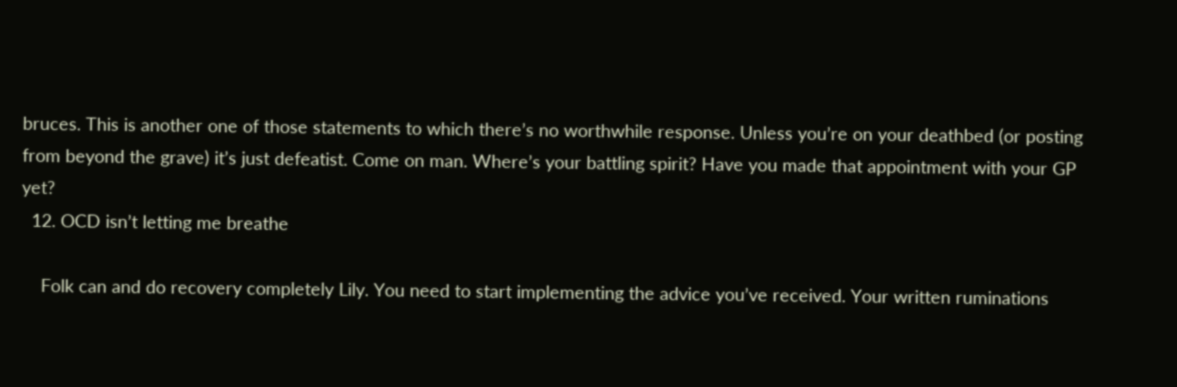bruces. This is another one of those statements to which there’s no worthwhile response. Unless you’re on your deathbed (or posting from beyond the grave) it’s just defeatist. Come on man. Where’s your battling spirit? Have you made that appointment with your GP yet?
  12. OCD isn’t letting me breathe

    Folk can and do recovery completely Lily. You need to start implementing the advice you’ve received. Your written ruminations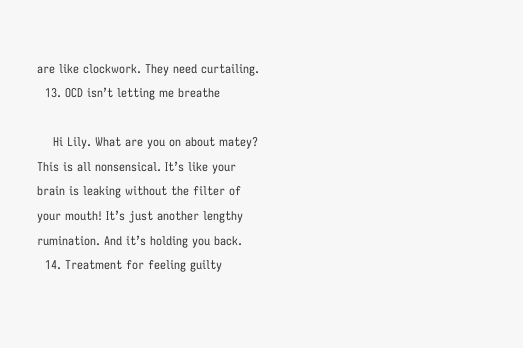are like clockwork. They need curtailing.
  13. OCD isn’t letting me breathe

    Hi Lily. What are you on about matey? This is all nonsensical. It’s like your brain is leaking without the filter of your mouth! It’s just another lengthy rumination. And it’s holding you back.
  14. Treatment for feeling guilty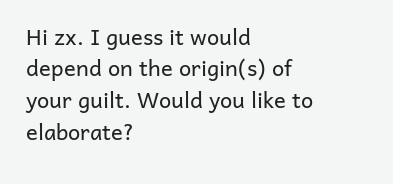Hi zx. I guess it would depend on the origin(s) of your guilt. Would you like to elaborate?